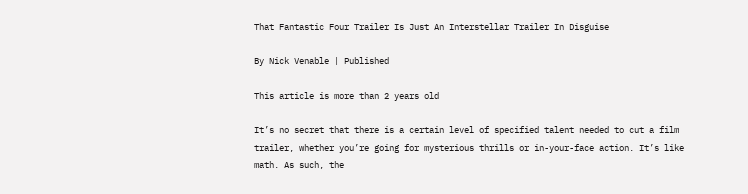That Fantastic Four Trailer Is Just An Interstellar Trailer In Disguise

By Nick Venable | Published

This article is more than 2 years old

It’s no secret that there is a certain level of specified talent needed to cut a film trailer, whether you’re going for mysterious thrills or in-your-face action. It’s like math. As such, the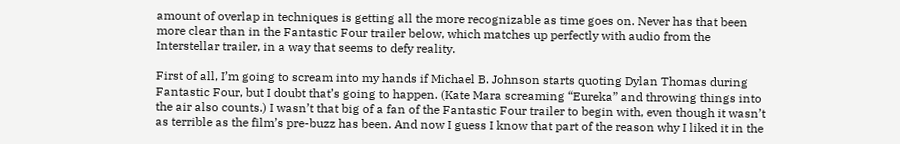amount of overlap in techniques is getting all the more recognizable as time goes on. Never has that been more clear than in the Fantastic Four trailer below, which matches up perfectly with audio from the Interstellar trailer, in a way that seems to defy reality.

First of all, I’m going to scream into my hands if Michael B. Johnson starts quoting Dylan Thomas during Fantastic Four, but I doubt that’s going to happen. (Kate Mara screaming “Eureka” and throwing things into the air also counts.) I wasn’t that big of a fan of the Fantastic Four trailer to begin with, even though it wasn’t as terrible as the film’s pre-buzz has been. And now I guess I know that part of the reason why I liked it in the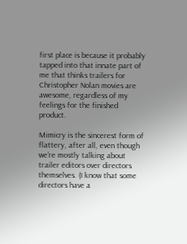first place is because it probably tapped into that innate part of me that thinks trailers for Christopher Nolan movies are awesome, regardless of my feelings for the finished product.

Mimicry is the sincerest form of flattery, after all, even though we’re mostly talking about trailer editors over directors themselves. (I know that some directors have a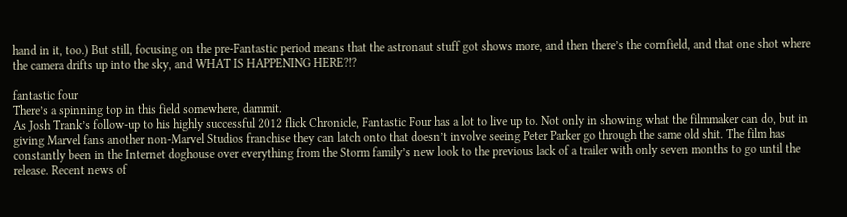hand in it, too.) But still, focusing on the pre-Fantastic period means that the astronaut stuff got shows more, and then there’s the cornfield, and that one shot where the camera drifts up into the sky, and WHAT IS HAPPENING HERE?!?

fantastic four
There’s a spinning top in this field somewhere, dammit.
As Josh Trank’s follow-up to his highly successful 2012 flick Chronicle, Fantastic Four has a lot to live up to. Not only in showing what the filmmaker can do, but in giving Marvel fans another non-Marvel Studios franchise they can latch onto that doesn’t involve seeing Peter Parker go through the same old shit. The film has constantly been in the Internet doghouse over everything from the Storm family’s new look to the previous lack of a trailer with only seven months to go until the release. Recent news of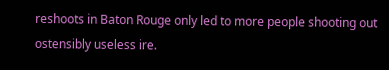reshoots in Baton Rouge only led to more people shooting out ostensibly useless ire.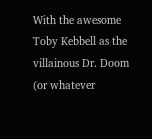With the awesome Toby Kebbell as the villainous Dr. Doom (or whatever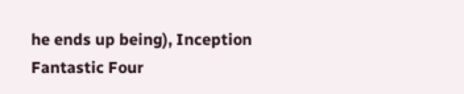he ends up being), Inception Fantastic Four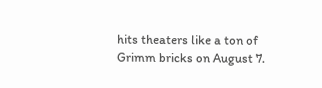hits theaters like a ton of Grimm bricks on August 7.